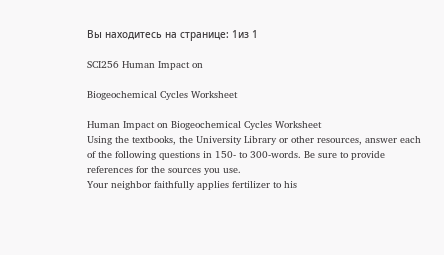Вы находитесь на странице: 1из 1

SCI256 Human Impact on

Biogeochemical Cycles Worksheet

Human Impact on Biogeochemical Cycles Worksheet
Using the textbooks, the University Library or other resources, answer each
of the following questions in 150- to 300-words. Be sure to provide
references for the sources you use.
Your neighbor faithfully applies fertilizer to his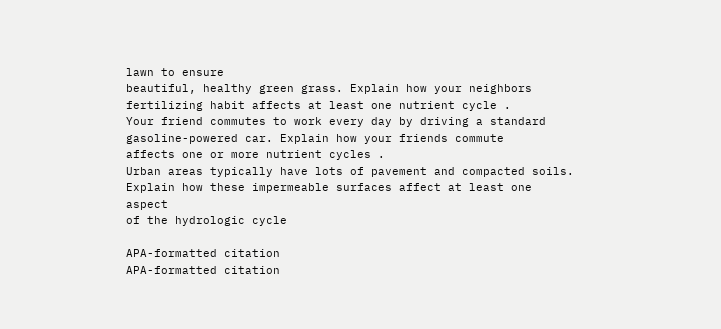lawn to ensure
beautiful, healthy green grass. Explain how your neighbors
fertilizing habit affects at least one nutrient cycle .
Your friend commutes to work every day by driving a standard
gasoline-powered car. Explain how your friends commute
affects one or more nutrient cycles .
Urban areas typically have lots of pavement and compacted soils.
Explain how these impermeable surfaces affect at least one aspect
of the hydrologic cycle

APA-formatted citation
APA-formatted citation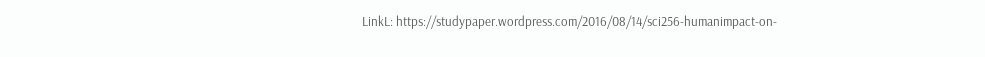LinkL: https://studypaper.wordpress.com/2016/08/14/sci256-humanimpact-on-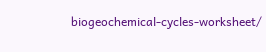biogeochemical-cycles-worksheet/